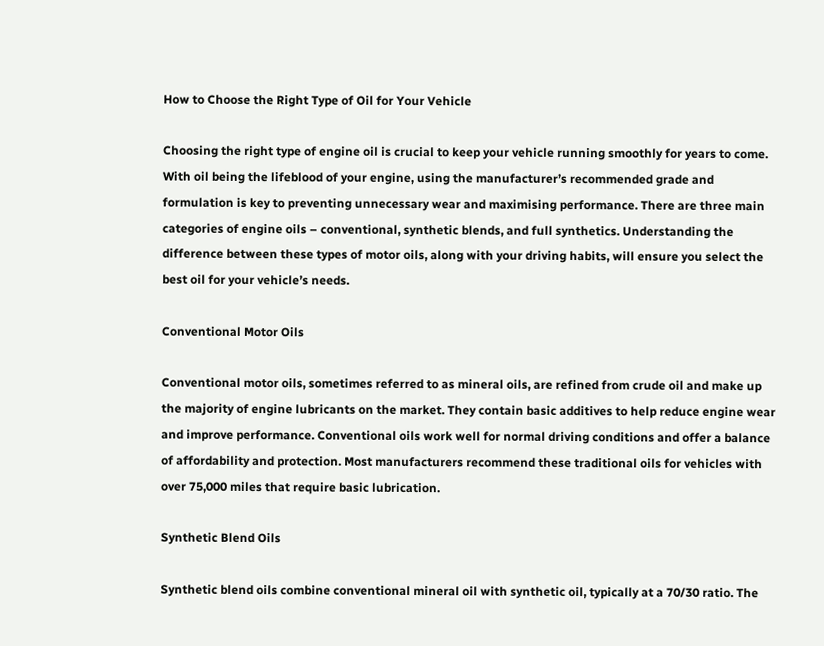How to Choose the Right Type of Oil for Your Vehicle

Choosing the right type of engine oil is crucial to keep your vehicle running smoothly for years to come. With oil being the lifeblood of your engine, using the manufacturer’s recommended grade and formulation is key to preventing unnecessary wear and maximising performance. There are three main categories of engine oils – conventional, synthetic blends, and full synthetics. Understanding the difference between these types of motor oils, along with your driving habits, will ensure you select the best oil for your vehicle’s needs.

Conventional Motor Oils

Conventional motor oils, sometimes referred to as mineral oils, are refined from crude oil and make up the majority of engine lubricants on the market. They contain basic additives to help reduce engine wear and improve performance. Conventional oils work well for normal driving conditions and offer a balance of affordability and protection. Most manufacturers recommend these traditional oils for vehicles with over 75,000 miles that require basic lubrication.

Synthetic Blend Oils

Synthetic blend oils combine conventional mineral oil with synthetic oil, typically at a 70/30 ratio. The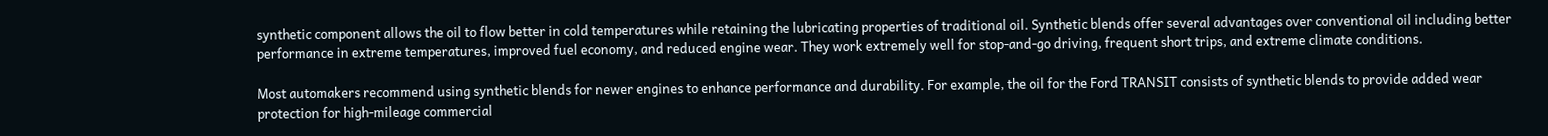synthetic component allows the oil to flow better in cold temperatures while retaining the lubricating properties of traditional oil. Synthetic blends offer several advantages over conventional oil including better performance in extreme temperatures, improved fuel economy, and reduced engine wear. They work extremely well for stop-and-go driving, frequent short trips, and extreme climate conditions.

Most automakers recommend using synthetic blends for newer engines to enhance performance and durability. For example, the oil for the Ford TRANSIT consists of synthetic blends to provide added wear protection for high-mileage commercial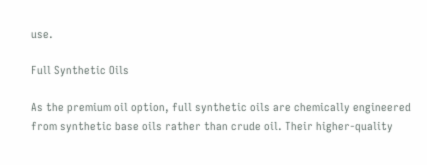use.

Full Synthetic Oils

As the premium oil option, full synthetic oils are chemically engineered from synthetic base oils rather than crude oil. Their higher-quality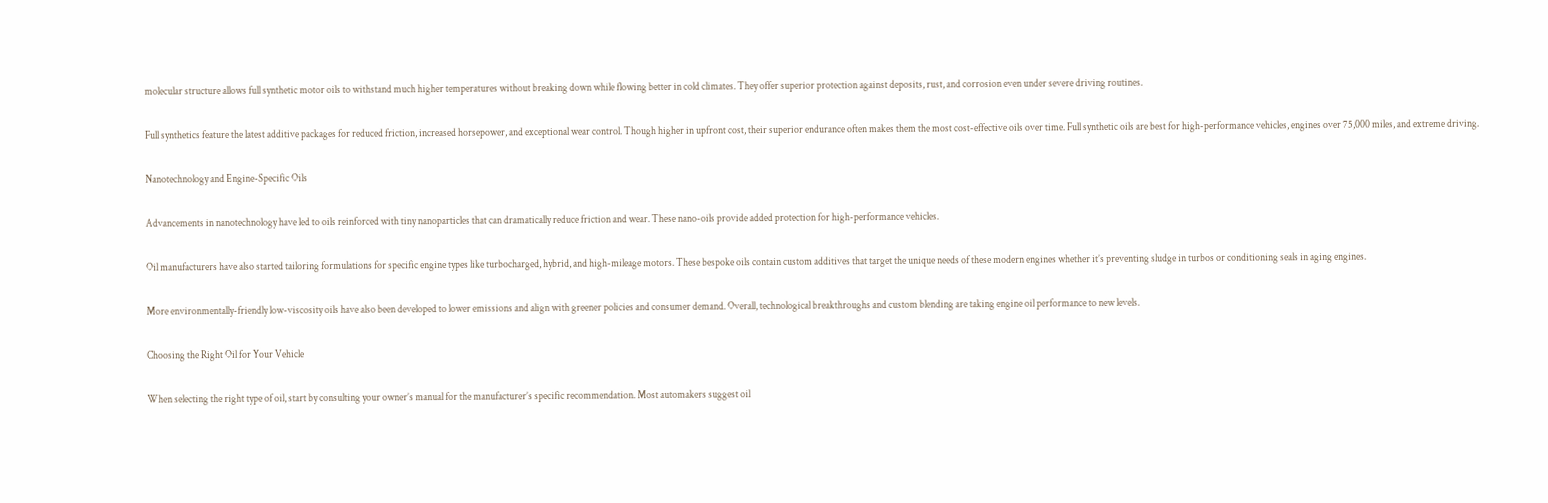molecular structure allows full synthetic motor oils to withstand much higher temperatures without breaking down while flowing better in cold climates. They offer superior protection against deposits, rust, and corrosion even under severe driving routines.

Full synthetics feature the latest additive packages for reduced friction, increased horsepower, and exceptional wear control. Though higher in upfront cost, their superior endurance often makes them the most cost-effective oils over time. Full synthetic oils are best for high-performance vehicles, engines over 75,000 miles, and extreme driving.

Nanotechnology and Engine-Specific Oils

Advancements in nanotechnology have led to oils reinforced with tiny nanoparticles that can dramatically reduce friction and wear. These nano-oils provide added protection for high-performance vehicles.

Oil manufacturers have also started tailoring formulations for specific engine types like turbocharged, hybrid, and high-mileage motors. These bespoke oils contain custom additives that target the unique needs of these modern engines whether it’s preventing sludge in turbos or conditioning seals in aging engines.

More environmentally-friendly low-viscosity oils have also been developed to lower emissions and align with greener policies and consumer demand. Overall, technological breakthroughs and custom blending are taking engine oil performance to new levels.

Choosing the Right Oil for Your Vehicle

When selecting the right type of oil, start by consulting your owner’s manual for the manufacturer’s specific recommendation. Most automakers suggest oil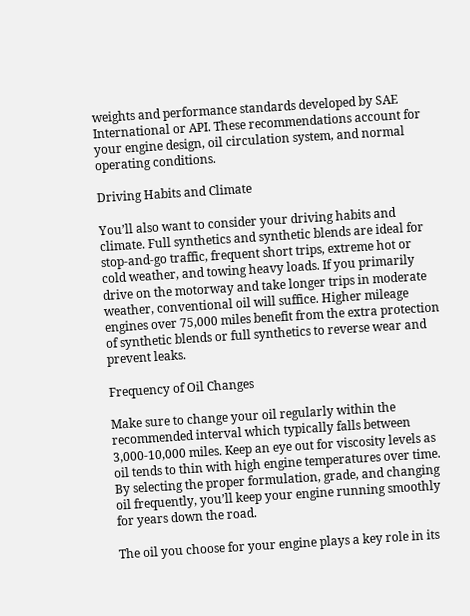weights and performance standards developed by SAE International or API. These recommendations account for your engine design, oil circulation system, and normal operating conditions.

Driving Habits and Climate

You’ll also want to consider your driving habits and climate. Full synthetics and synthetic blends are ideal for stop-and-go traffic, frequent short trips, extreme hot or cold weather, and towing heavy loads. If you primarily drive on the motorway and take longer trips in moderate weather, conventional oil will suffice. Higher mileage engines over 75,000 miles benefit from the extra protection of synthetic blends or full synthetics to reverse wear and prevent leaks.

Frequency of Oil Changes

Make sure to change your oil regularly within the recommended interval which typically falls between 3,000-10,000 miles. Keep an eye out for viscosity levels as oil tends to thin with high engine temperatures over time. By selecting the proper formulation, grade, and changing oil frequently, you’ll keep your engine running smoothly for years down the road.

The oil you choose for your engine plays a key role in its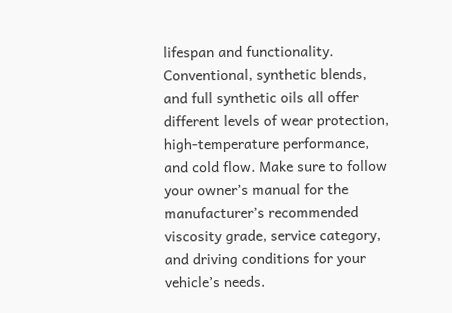lifespan and functionality. Conventional, synthetic blends, and full synthetic oils all offer different levels of wear protection, high-temperature performance, and cold flow. Make sure to follow your owner’s manual for the manufacturer’s recommended viscosity grade, service category, and driving conditions for your vehicle’s needs.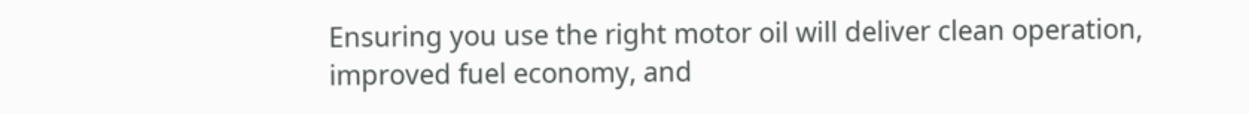Ensuring you use the right motor oil will deliver clean operation, improved fuel economy, and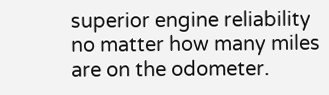superior engine reliability no matter how many miles are on the odometer.